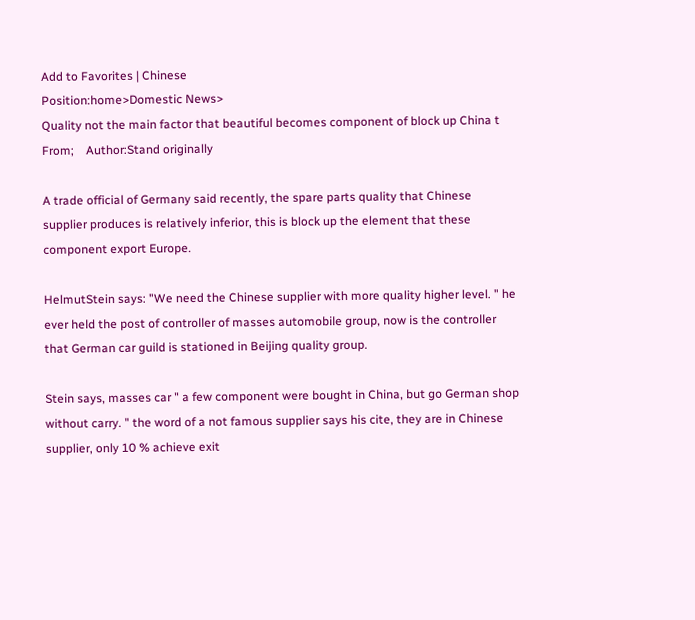Add to Favorites | Chinese
Position:home>Domestic News>
Quality not the main factor that beautiful becomes component of block up China t
From;    Author:Stand originally

A trade official of Germany said recently, the spare parts quality that Chinese supplier produces is relatively inferior, this is block up the element that these component export Europe.

HelmutStein says: "We need the Chinese supplier with more quality higher level. " he ever held the post of controller of masses automobile group, now is the controller that German car guild is stationed in Beijing quality group.

Stein says, masses car " a few component were bought in China, but go German shop without carry. " the word of a not famous supplier says his cite, they are in Chinese supplier, only 10 % achieve exit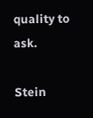quality to ask.

Stein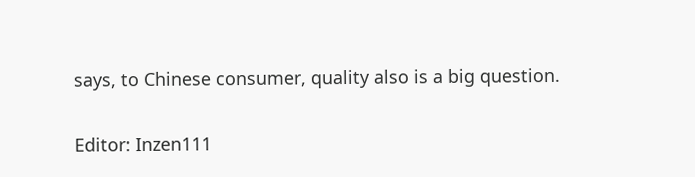says, to Chinese consumer, quality also is a big question.

Editor: Inzen111